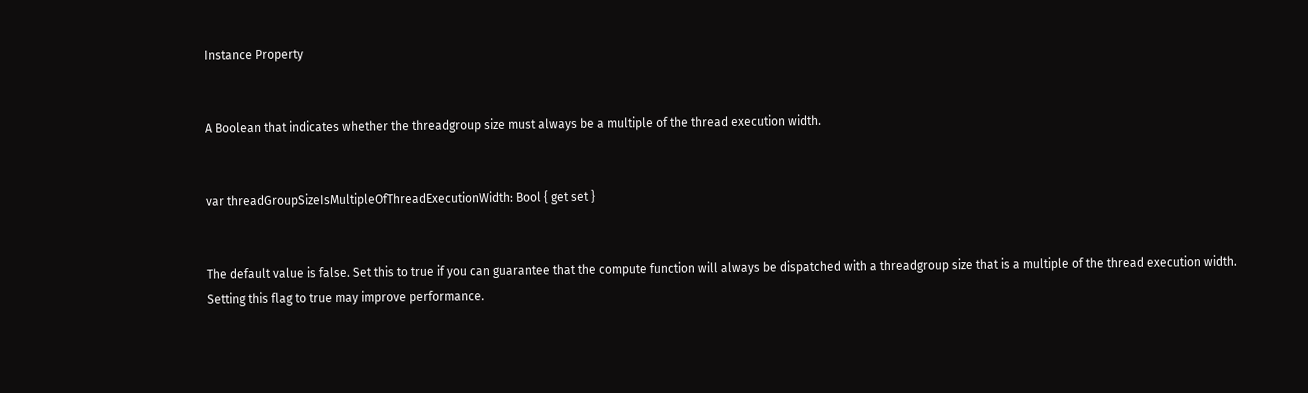Instance Property


A Boolean that indicates whether the threadgroup size must always be a multiple of the thread execution width.


var threadGroupSizeIsMultipleOfThreadExecutionWidth: Bool { get set }


The default value is false. Set this to true if you can guarantee that the compute function will always be dispatched with a threadgroup size that is a multiple of the thread execution width. Setting this flag to true may improve performance.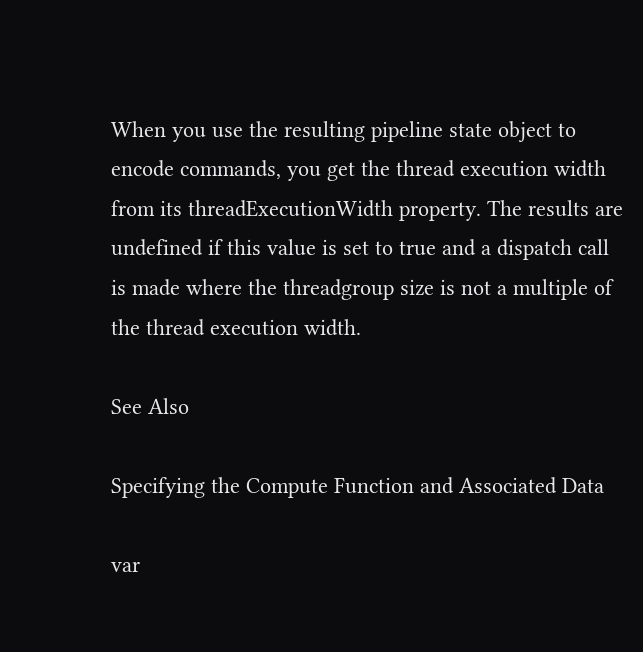When you use the resulting pipeline state object to encode commands, you get the thread execution width from its threadExecutionWidth property. The results are undefined if this value is set to true and a dispatch call is made where the threadgroup size is not a multiple of the thread execution width.

See Also

Specifying the Compute Function and Associated Data

var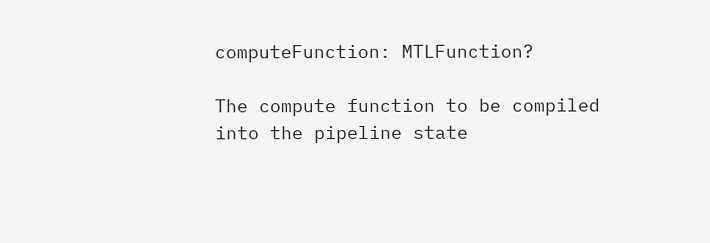computeFunction: MTLFunction?

The compute function to be compiled into the pipeline state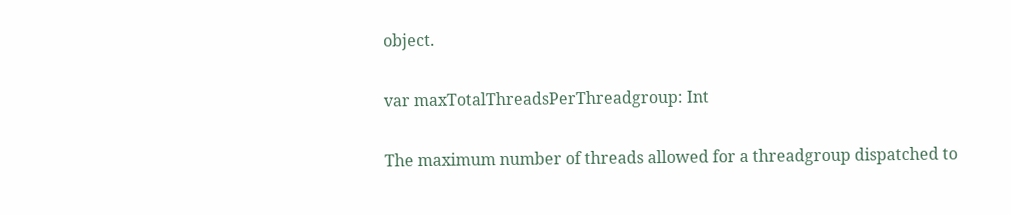object.

var maxTotalThreadsPerThreadgroup: Int

The maximum number of threads allowed for a threadgroup dispatched to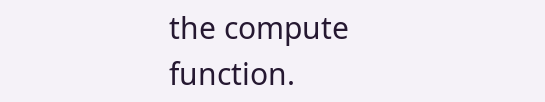the compute function.